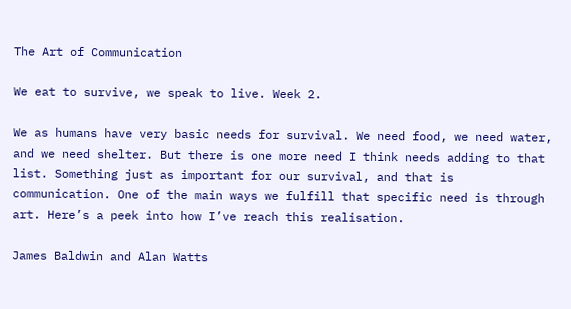The Art of Communication

We eat to survive, we speak to live. Week 2.

We as humans have very basic needs for survival. We need food, we need water, and we need shelter. But there is one more need I think needs adding to that list. Something just as important for our survival, and that is communication. One of the main ways we fulfill that specific need is through art. Here’s a peek into how I’ve reach this realisation.

James Baldwin and Alan Watts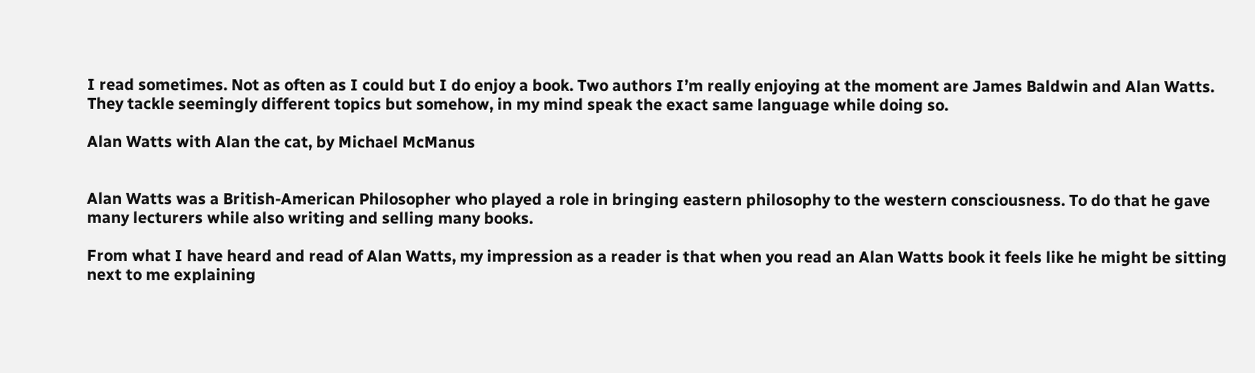I read sometimes. Not as often as I could but I do enjoy a book. Two authors I’m really enjoying at the moment are James Baldwin and Alan Watts. They tackle seemingly different topics but somehow, in my mind speak the exact same language while doing so.

Alan Watts with Alan the cat, by Michael McManus


Alan Watts was a British-American Philosopher who played a role in bringing eastern philosophy to the western consciousness. To do that he gave many lecturers while also writing and selling many books.

From what I have heard and read of Alan Watts, my impression as a reader is that when you read an Alan Watts book it feels like he might be sitting next to me explaining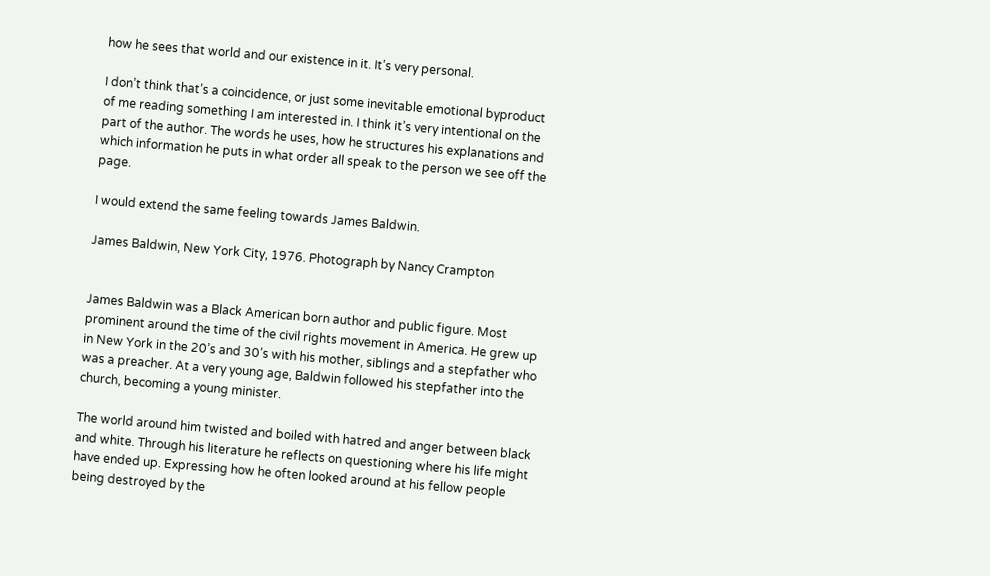how he sees that world and our existence in it. It’s very personal.

I don’t think that’s a coincidence, or just some inevitable emotional byproduct of me reading something I am interested in. I think it’s very intentional on the part of the author. The words he uses, how he structures his explanations and which information he puts in what order all speak to the person we see off the page.

I would extend the same feeling towards James Baldwin.

James Baldwin, New York City, 1976. Photograph by Nancy Crampton


James Baldwin was a Black American born author and public figure. Most prominent around the time of the civil rights movement in America. He grew up in New York in the 20’s and 30’s with his mother, siblings and a stepfather who was a preacher. At a very young age, Baldwin followed his stepfather into the church, becoming a young minister.

The world around him twisted and boiled with hatred and anger between black and white. Through his literature he reflects on questioning where his life might have ended up. Expressing how he often looked around at his fellow people being destroyed by the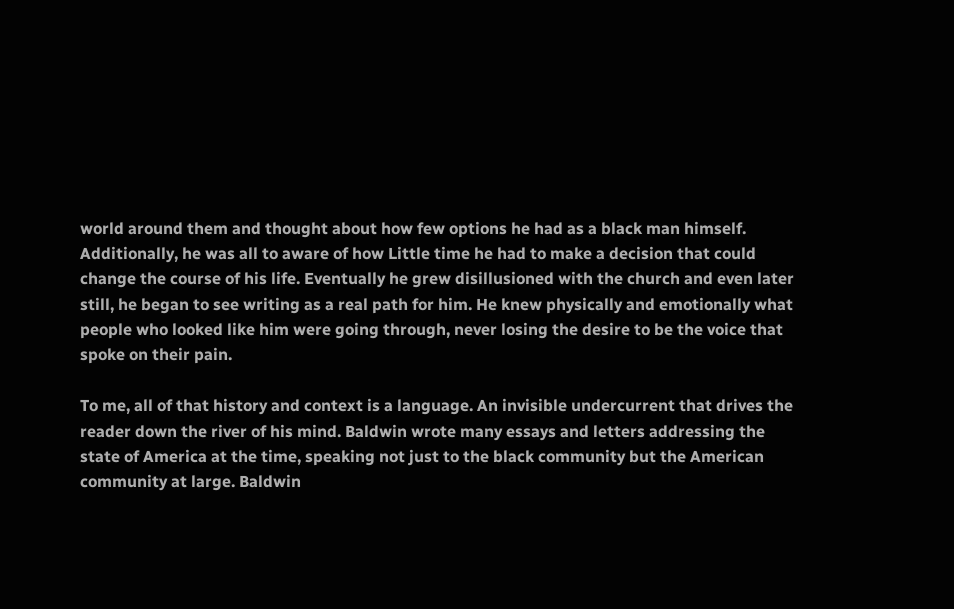world around them and thought about how few options he had as a black man himself. Additionally, he was all to aware of how Little time he had to make a decision that could change the course of his life. Eventually he grew disillusioned with the church and even later still, he began to see writing as a real path for him. He knew physically and emotionally what people who looked like him were going through, never losing the desire to be the voice that spoke on their pain.

To me, all of that history and context is a language. An invisible undercurrent that drives the reader down the river of his mind. Baldwin wrote many essays and letters addressing the state of America at the time, speaking not just to the black community but the American community at large. Baldwin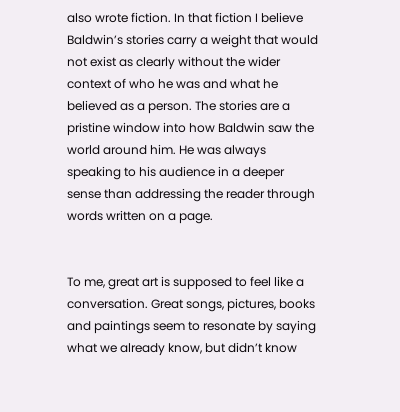also wrote fiction. In that fiction I believe Baldwin’s stories carry a weight that would not exist as clearly without the wider context of who he was and what he believed as a person. The stories are a pristine window into how Baldwin saw the world around him. He was always speaking to his audience in a deeper sense than addressing the reader through words written on a page.


To me, great art is supposed to feel like a conversation. Great songs, pictures, books and paintings seem to resonate by saying what we already know, but didn’t know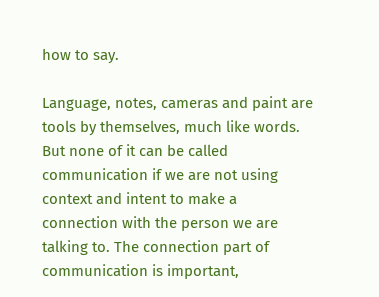how to say.

Language, notes, cameras and paint are tools by themselves, much like words. But none of it can be called communication if we are not using context and intent to make a connection with the person we are talking to. The connection part of communication is important,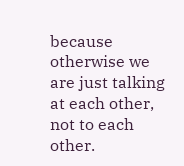because otherwise we are just talking at each other, not to each other.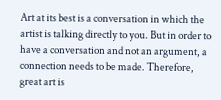Art at its best is a conversation in which the artist is talking directly to you. But in order to have a conversation and not an argument, a connection needs to be made. Therefore, great art is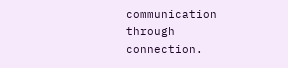communication through connection.